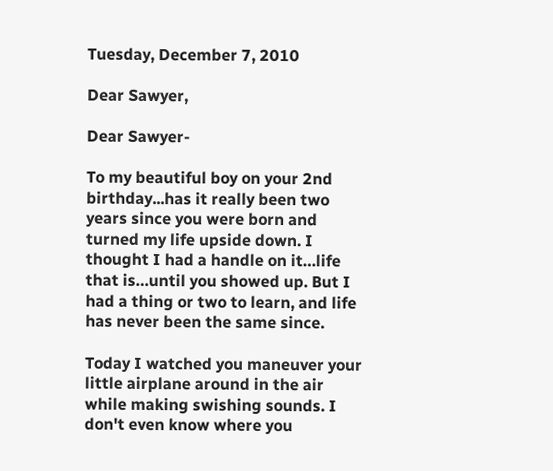Tuesday, December 7, 2010

Dear Sawyer,

Dear Sawyer-

To my beautiful boy on your 2nd birthday...has it really been two years since you were born and turned my life upside down. I thought I had a handle on it…life that is…until you showed up. But I had a thing or two to learn, and life has never been the same since.

Today I watched you maneuver your little airplane around in the air while making swishing sounds. I don't even know where you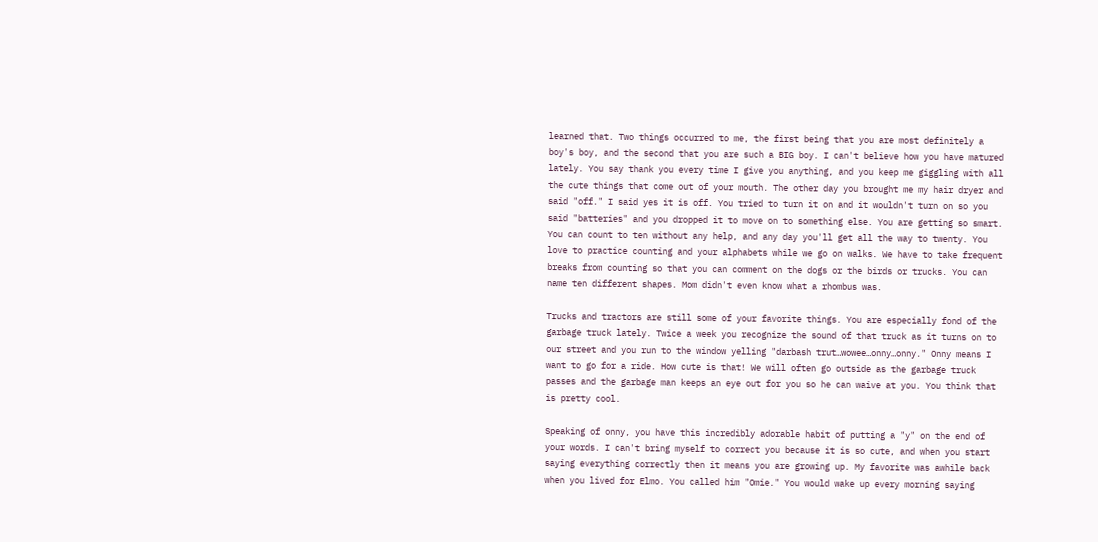learned that. Two things occurred to me, the first being that you are most definitely a boy's boy, and the second that you are such a BIG boy. I can't believe how you have matured lately. You say thank you every time I give you anything, and you keep me giggling with all the cute things that come out of your mouth. The other day you brought me my hair dryer and said "off." I said yes it is off. You tried to turn it on and it wouldn't turn on so you said "batteries" and you dropped it to move on to something else. You are getting so smart. You can count to ten without any help, and any day you'll get all the way to twenty. You love to practice counting and your alphabets while we go on walks. We have to take frequent breaks from counting so that you can comment on the dogs or the birds or trucks. You can name ten different shapes. Mom didn't even know what a rhombus was.

Trucks and tractors are still some of your favorite things. You are especially fond of the garbage truck lately. Twice a week you recognize the sound of that truck as it turns on to our street and you run to the window yelling "darbash trut…wowee…onny…onny." Onny means I want to go for a ride. How cute is that! We will often go outside as the garbage truck passes and the garbage man keeps an eye out for you so he can waive at you. You think that is pretty cool.

Speaking of onny, you have this incredibly adorable habit of putting a "y" on the end of your words. I can't bring myself to correct you because it is so cute, and when you start saying everything correctly then it means you are growing up. My favorite was awhile back when you lived for Elmo. You called him "Omie." You would wake up every morning saying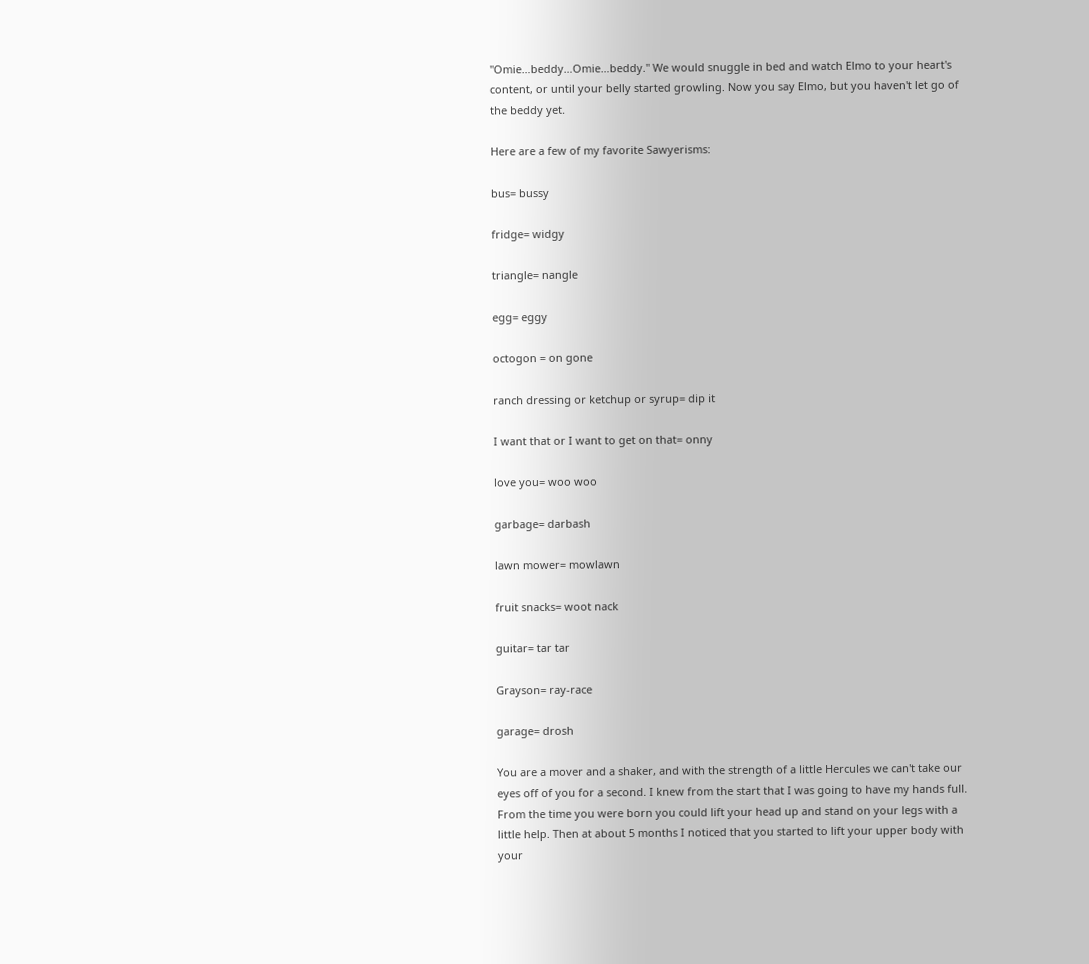"Omie…beddy…Omie…beddy." We would snuggle in bed and watch Elmo to your heart's content, or until your belly started growling. Now you say Elmo, but you haven't let go of the beddy yet.

Here are a few of my favorite Sawyerisms:

bus= bussy

fridge= widgy

triangle= nangle

egg= eggy

octogon = on gone

ranch dressing or ketchup or syrup= dip it

I want that or I want to get on that= onny

love you= woo woo

garbage= darbash

lawn mower= mowlawn

fruit snacks= woot nack

guitar= tar tar

Grayson= ray-race

garage= drosh

You are a mover and a shaker, and with the strength of a little Hercules we can't take our eyes off of you for a second. I knew from the start that I was going to have my hands full. From the time you were born you could lift your head up and stand on your legs with a little help. Then at about 5 months I noticed that you started to lift your upper body with your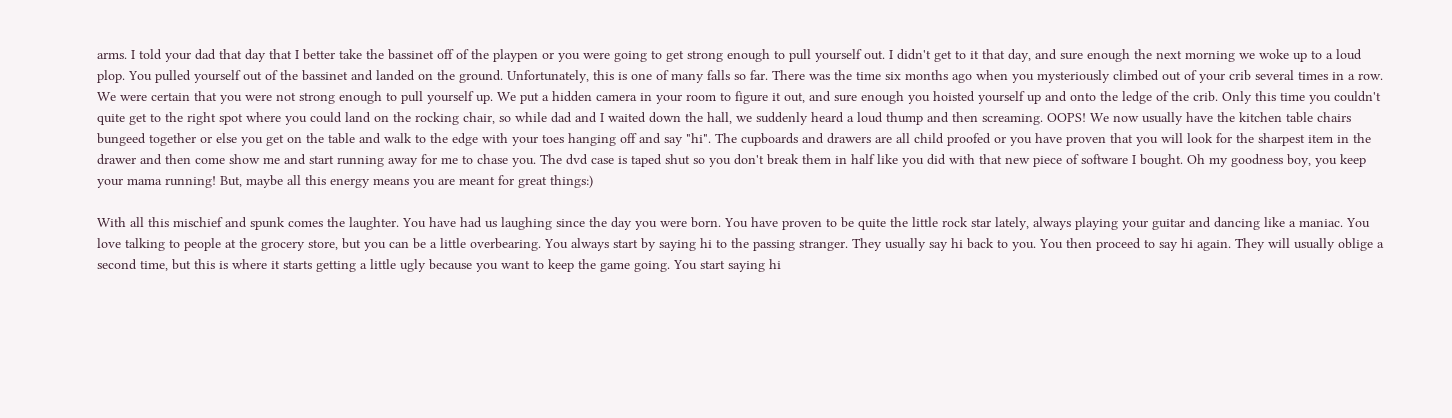arms. I told your dad that day that I better take the bassinet off of the playpen or you were going to get strong enough to pull yourself out. I didn't get to it that day, and sure enough the next morning we woke up to a loud plop. You pulled yourself out of the bassinet and landed on the ground. Unfortunately, this is one of many falls so far. There was the time six months ago when you mysteriously climbed out of your crib several times in a row. We were certain that you were not strong enough to pull yourself up. We put a hidden camera in your room to figure it out, and sure enough you hoisted yourself up and onto the ledge of the crib. Only this time you couldn't quite get to the right spot where you could land on the rocking chair, so while dad and I waited down the hall, we suddenly heard a loud thump and then screaming. OOPS! We now usually have the kitchen table chairs bungeed together or else you get on the table and walk to the edge with your toes hanging off and say "hi". The cupboards and drawers are all child proofed or you have proven that you will look for the sharpest item in the drawer and then come show me and start running away for me to chase you. The dvd case is taped shut so you don't break them in half like you did with that new piece of software I bought. Oh my goodness boy, you keep your mama running! But, maybe all this energy means you are meant for great things:)

With all this mischief and spunk comes the laughter. You have had us laughing since the day you were born. You have proven to be quite the little rock star lately, always playing your guitar and dancing like a maniac. You love talking to people at the grocery store, but you can be a little overbearing. You always start by saying hi to the passing stranger. They usually say hi back to you. You then proceed to say hi again. They will usually oblige a second time, but this is where it starts getting a little ugly because you want to keep the game going. You start saying hi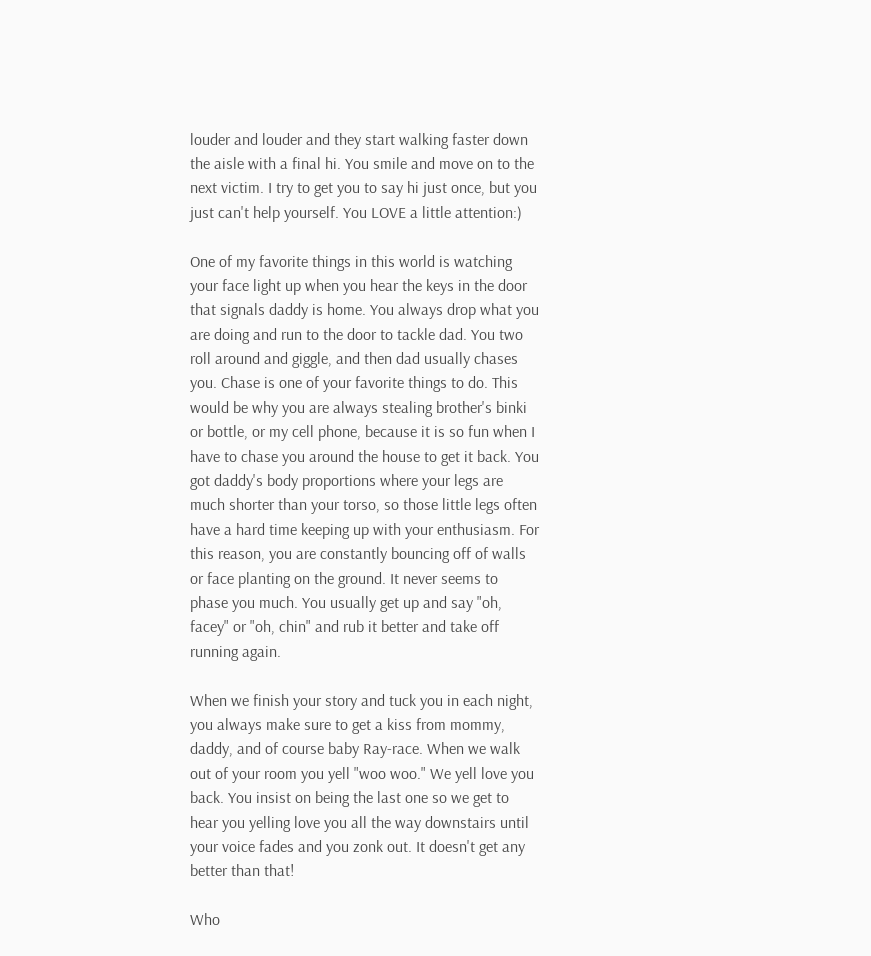louder and louder and they start walking faster down the aisle with a final hi. You smile and move on to the next victim. I try to get you to say hi just once, but you just can't help yourself. You LOVE a little attention:)

One of my favorite things in this world is watching your face light up when you hear the keys in the door that signals daddy is home. You always drop what you are doing and run to the door to tackle dad. You two roll around and giggle, and then dad usually chases you. Chase is one of your favorite things to do. This would be why you are always stealing brother's binki or bottle, or my cell phone, because it is so fun when I have to chase you around the house to get it back. You got daddy's body proportions where your legs are much shorter than your torso, so those little legs often have a hard time keeping up with your enthusiasm. For this reason, you are constantly bouncing off of walls or face planting on the ground. It never seems to phase you much. You usually get up and say "oh, facey" or "oh, chin" and rub it better and take off running again.

When we finish your story and tuck you in each night, you always make sure to get a kiss from mommy, daddy, and of course baby Ray-race. When we walk out of your room you yell "woo woo." We yell love you back. You insist on being the last one so we get to hear you yelling love you all the way downstairs until your voice fades and you zonk out. It doesn't get any better than that!

Who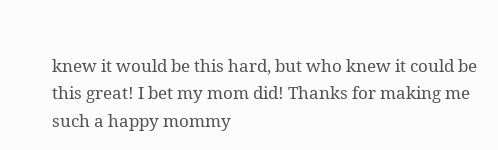knew it would be this hard, but who knew it could be this great! I bet my mom did! Thanks for making me such a happy mommy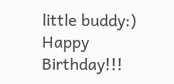little buddy:) Happy Birthday!!!